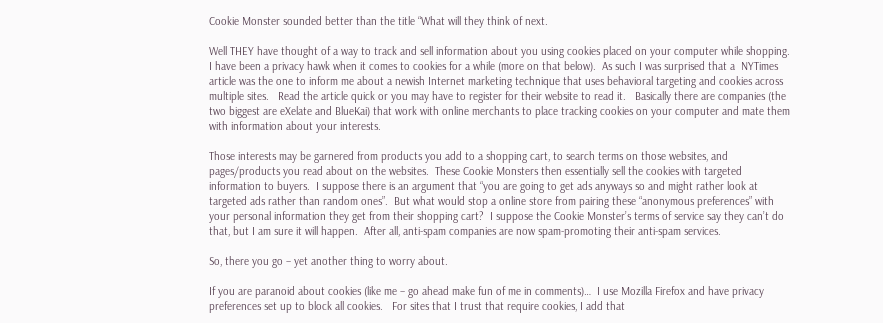Cookie Monster sounded better than the title “What will they think of next.

Well THEY have thought of a way to track and sell information about you using cookies placed on your computer while shopping.  I have been a privacy hawk when it comes to cookies for a while (more on that below).  As such I was surprised that a  NYTimes article was the one to inform me about a newish Internet marketing technique that uses behavioral targeting and cookies across multiple sites.   Read the article quick or you may have to register for their website to read it.   Basically there are companies (the two biggest are eXelate and BlueKai) that work with online merchants to place tracking cookies on your computer and mate them with information about your interests.

Those interests may be garnered from products you add to a shopping cart, to search terms on those websites, and pages/products you read about on the websites.  These Cookie Monsters then essentially sell the cookies with targeted information to buyers.  I suppose there is an argument that “you are going to get ads anyways so and might rather look at targeted ads rather than random ones”.  But what would stop a online store from pairing these “anonymous preferences” with your personal information they get from their shopping cart?  I suppose the Cookie Monster’s terms of service say they can’t do that, but I am sure it will happen.  After all, anti-spam companies are now spam-promoting their anti-spam services.

So, there you go – yet another thing to worry about.

If you are paranoid about cookies (like me – go ahead make fun of me in comments)…  I use Mozilla Firefox and have privacy preferences set up to block all cookies.   For sites that I trust that require cookies, I add that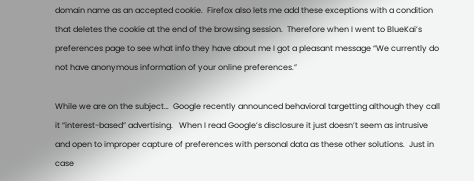domain name as an accepted cookie.  Firefox also lets me add these exceptions with a condition that deletes the cookie at the end of the browsing session.  Therefore when I went to BlueKai’s preferences page to see what info they have about me I got a pleasant message “We currently do not have anonymous information of your online preferences.”

While we are on the subject…  Google recently announced behavioral targetting although they call it “interest-based” advertising.   When I read Google’s disclosure it just doesn’t seem as intrusive and open to improper capture of preferences with personal data as these other solutions.  Just in case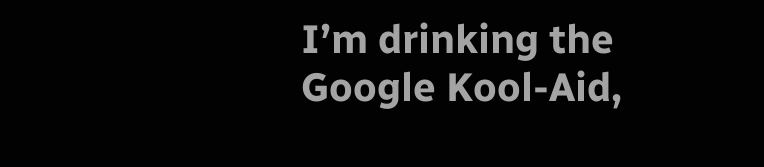I’m drinking the Google Kool-Aid,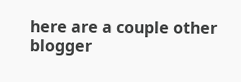here are a couple other blogger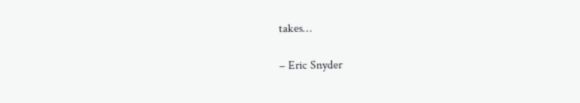takes…

– Eric Snyder